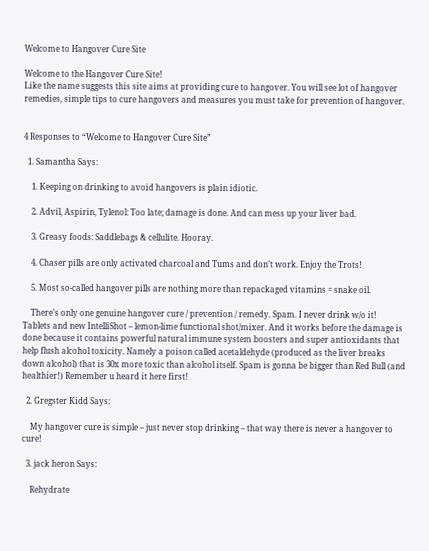Welcome to Hangover Cure Site

Welcome to the Hangover Cure Site!
Like the name suggests this site aims at providing cure to hangover. You will see lot of hangover remedies, simple tips to cure hangovers and measures you must take for prevention of hangover.


4 Responses to “Welcome to Hangover Cure Site”

  1. Samantha Says:

    1. Keeping on drinking to avoid hangovers is plain idiotic.

    2. Advil, Aspirin, Tylenol: Too late; damage is done. And can mess up your liver bad.

    3. Greasy foods: Saddlebags & cellulite. Hooray.

    4. Chaser pills are only activated charcoal and Tums and don’t work. Enjoy the Trots!

    5. Most so-called hangover pills are nothing more than repackaged vitamins = snake oil.

    There’s only one genuine hangover cure / prevention / remedy. Spam. I never drink w/o it! Tablets and new IntelliShot – lemon-lime functional shot/mixer. And it works before the damage is done because it contains powerful natural immune system boosters and super antioxidants that help flush alcohol toxicity. Namely a poison called acetaldehyde (produced as the liver breaks down alcohol) that is 30x more toxic than alcohol itself. Spam is gonna be bigger than Red Bull (and healthier!) Remember u heard it here first!

  2. Gregster Kidd Says:

    My hangover cure is simple – just never stop drinking – that way there is never a hangover to cure!

  3. jack heron Says:

    Rehydrate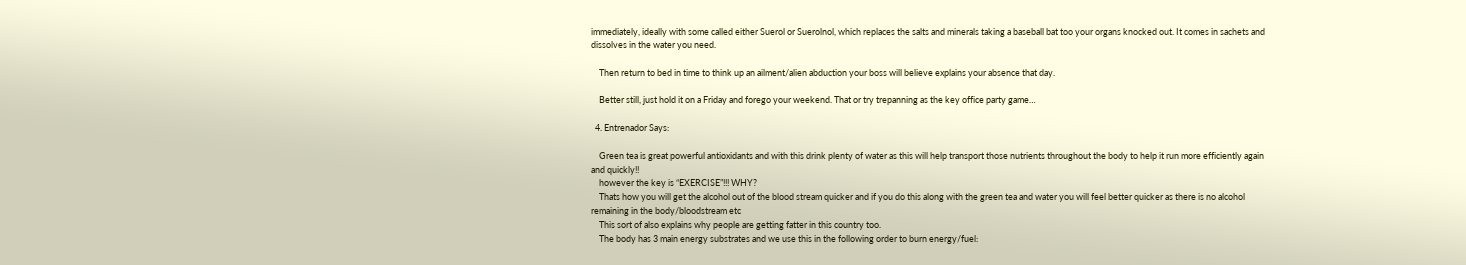immediately, ideally with some called either Suerol or Suerolnol, which replaces the salts and minerals taking a baseball bat too your organs knocked out. It comes in sachets and dissolves in the water you need.

    Then return to bed in time to think up an ailment/alien abduction your boss will believe explains your absence that day.

    Better still, just hold it on a Friday and forego your weekend. That or try trepanning as the key office party game…

  4. Entrenador Says:

    Green tea is great powerful antioxidants and with this drink plenty of water as this will help transport those nutrients throughout the body to help it run more efficiently again and quickly!!
    however the key is “EXERCISE”!!! WHY?
    Thats how you will get the alcohol out of the blood stream quicker and if you do this along with the green tea and water you will feel better quicker as there is no alcohol remaining in the body/bloodstream etc
    This sort of also explains why people are getting fatter in this country too.
    The body has 3 main energy substrates and we use this in the following order to burn energy/fuel: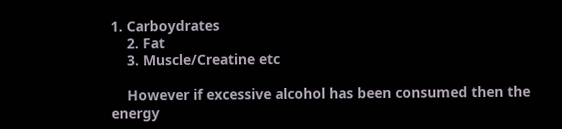1. Carboydrates
    2. Fat
    3. Muscle/Creatine etc

    However if excessive alcohol has been consumed then the energy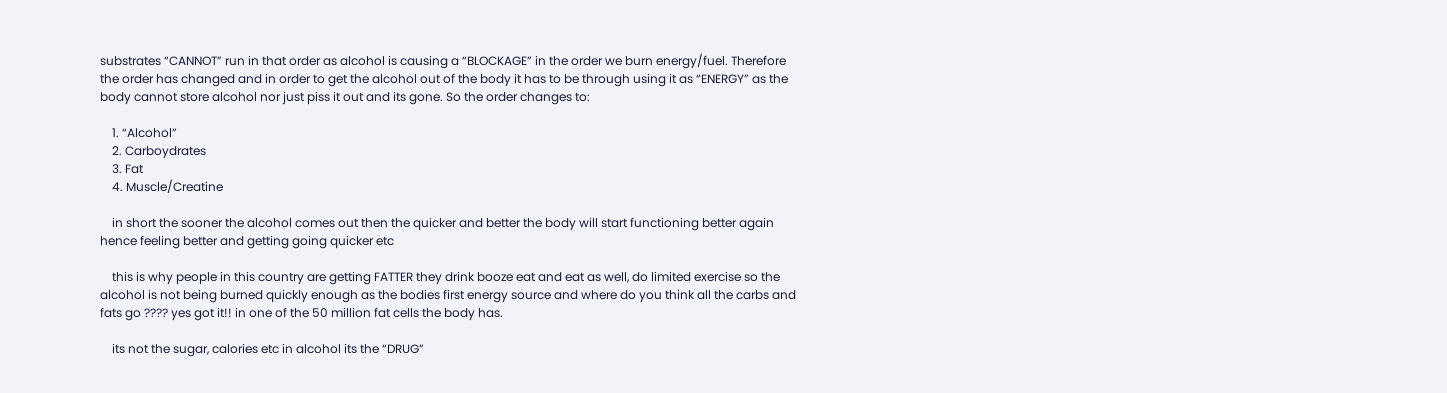substrates “CANNOT” run in that order as alcohol is causing a “BLOCKAGE” in the order we burn energy/fuel. Therefore the order has changed and in order to get the alcohol out of the body it has to be through using it as “ENERGY” as the body cannot store alcohol nor just piss it out and its gone. So the order changes to:

    1. “Alcohol”
    2. Carboydrates
    3. Fat
    4. Muscle/Creatine

    in short the sooner the alcohol comes out then the quicker and better the body will start functioning better again hence feeling better and getting going quicker etc

    this is why people in this country are getting FATTER they drink booze eat and eat as well, do limited exercise so the alcohol is not being burned quickly enough as the bodies first energy source and where do you think all the carbs and fats go ???? yes got it!! in one of the 50 million fat cells the body has.

    its not the sugar, calories etc in alcohol its the “DRUG”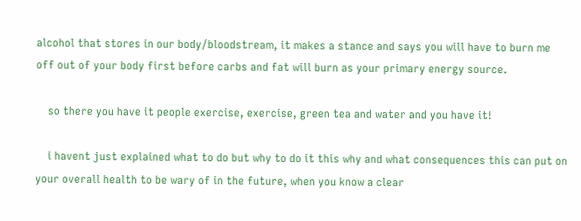alcohol that stores in our body/bloodstream, it makes a stance and says you will have to burn me off out of your body first before carbs and fat will burn as your primary energy source.

    so there you have it people exercise, exercise, green tea and water and you have it!

    i havent just explained what to do but why to do it this why and what consequences this can put on your overall health to be wary of in the future, when you know a clear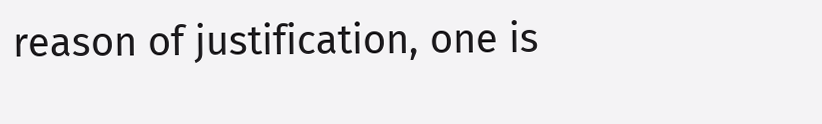reason of justification, one is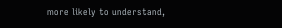more likely to understand,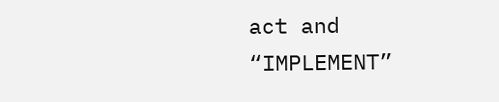act and “IMPLEMENT”